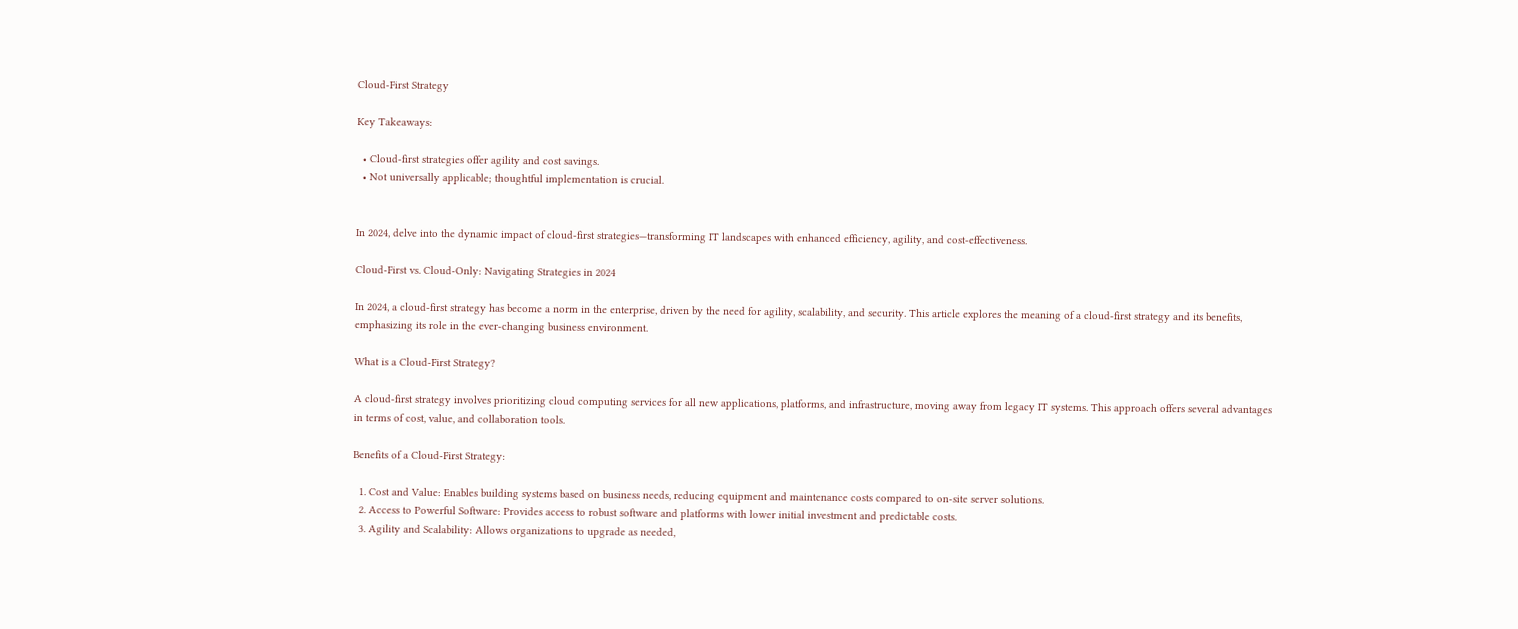Cloud-First Strategy

Key Takeaways:

  • Cloud-first strategies offer agility and cost savings.
  • Not universally applicable; thoughtful implementation is crucial.


In 2024, delve into the dynamic impact of cloud-first strategies—transforming IT landscapes with enhanced efficiency, agility, and cost-effectiveness.

Cloud-First vs. Cloud-Only: Navigating Strategies in 2024

In 2024, a cloud-first strategy has become a norm in the enterprise, driven by the need for agility, scalability, and security. This article explores the meaning of a cloud-first strategy and its benefits, emphasizing its role in the ever-changing business environment.

What is a Cloud-First Strategy?

A cloud-first strategy involves prioritizing cloud computing services for all new applications, platforms, and infrastructure, moving away from legacy IT systems. This approach offers several advantages in terms of cost, value, and collaboration tools.

Benefits of a Cloud-First Strategy:

  1. Cost and Value: Enables building systems based on business needs, reducing equipment and maintenance costs compared to on-site server solutions.
  2. Access to Powerful Software: Provides access to robust software and platforms with lower initial investment and predictable costs.
  3. Agility and Scalability: Allows organizations to upgrade as needed,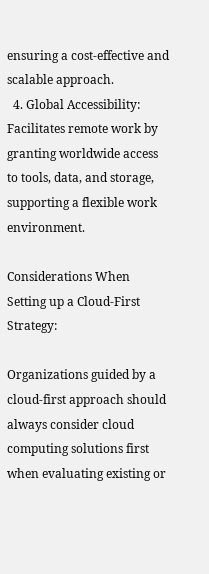ensuring a cost-effective and scalable approach.
  4. Global Accessibility: Facilitates remote work by granting worldwide access to tools, data, and storage, supporting a flexible work environment.

Considerations When Setting up a Cloud-First Strategy:

Organizations guided by a cloud-first approach should always consider cloud computing solutions first when evaluating existing or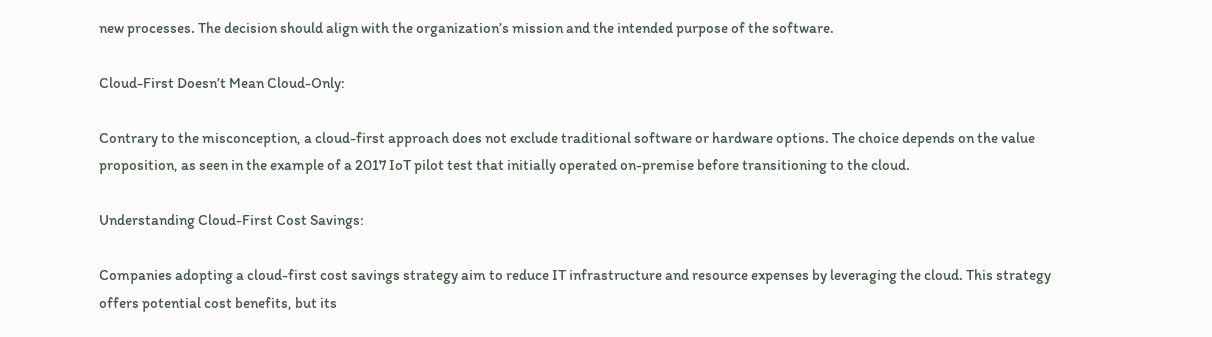new processes. The decision should align with the organization’s mission and the intended purpose of the software.

Cloud-First Doesn’t Mean Cloud-Only:

Contrary to the misconception, a cloud-first approach does not exclude traditional software or hardware options. The choice depends on the value proposition, as seen in the example of a 2017 IoT pilot test that initially operated on-premise before transitioning to the cloud.

Understanding Cloud-First Cost Savings:

Companies adopting a cloud-first cost savings strategy aim to reduce IT infrastructure and resource expenses by leveraging the cloud. This strategy offers potential cost benefits, but its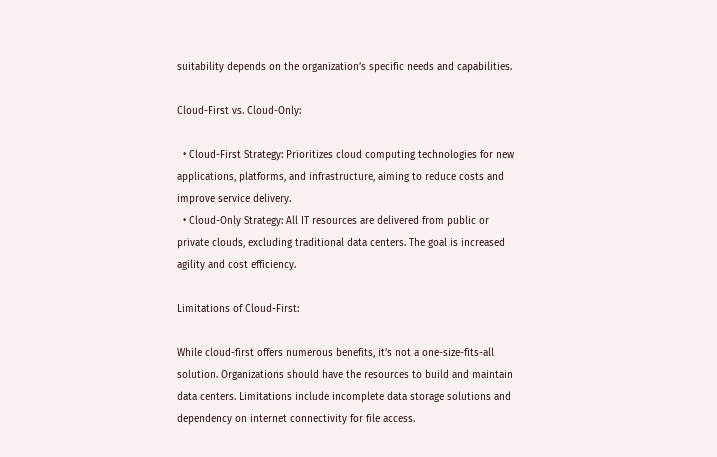suitability depends on the organization’s specific needs and capabilities.

Cloud-First vs. Cloud-Only:

  • Cloud-First Strategy: Prioritizes cloud computing technologies for new applications, platforms, and infrastructure, aiming to reduce costs and improve service delivery.
  • Cloud-Only Strategy: All IT resources are delivered from public or private clouds, excluding traditional data centers. The goal is increased agility and cost efficiency.

Limitations of Cloud-First:

While cloud-first offers numerous benefits, it’s not a one-size-fits-all solution. Organizations should have the resources to build and maintain data centers. Limitations include incomplete data storage solutions and dependency on internet connectivity for file access.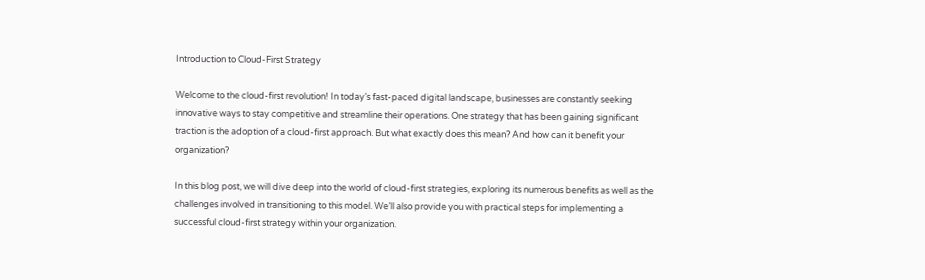Introduction to Cloud-First Strategy

Welcome to the cloud-first revolution! In today’s fast-paced digital landscape, businesses are constantly seeking innovative ways to stay competitive and streamline their operations. One strategy that has been gaining significant traction is the adoption of a cloud-first approach. But what exactly does this mean? And how can it benefit your organization?

In this blog post, we will dive deep into the world of cloud-first strategies, exploring its numerous benefits as well as the challenges involved in transitioning to this model. We’ll also provide you with practical steps for implementing a successful cloud-first strategy within your organization.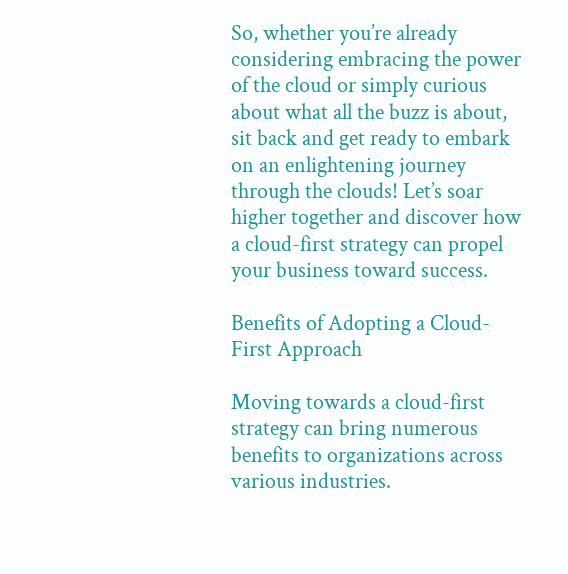So, whether you’re already considering embracing the power of the cloud or simply curious about what all the buzz is about, sit back and get ready to embark on an enlightening journey through the clouds! Let’s soar higher together and discover how a cloud-first strategy can propel your business toward success.

Benefits of Adopting a Cloud-First Approach

Moving towards a cloud-first strategy can bring numerous benefits to organizations across various industries.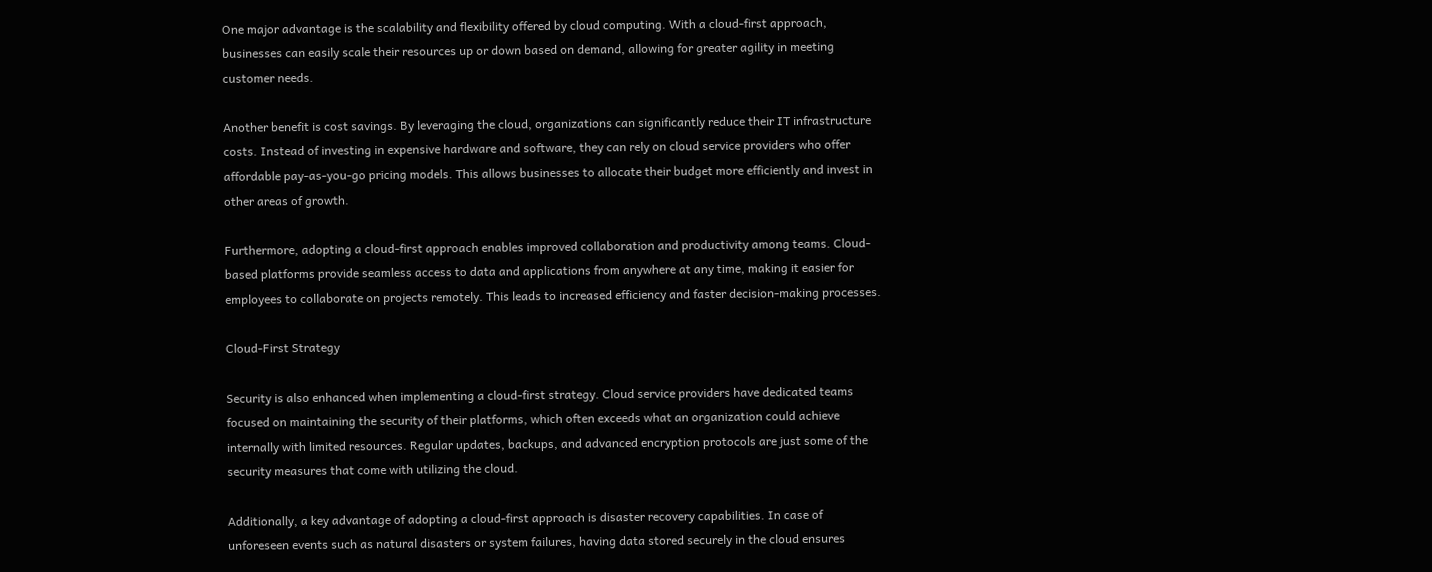One major advantage is the scalability and flexibility offered by cloud computing. With a cloud-first approach, businesses can easily scale their resources up or down based on demand, allowing for greater agility in meeting customer needs.

Another benefit is cost savings. By leveraging the cloud, organizations can significantly reduce their IT infrastructure costs. Instead of investing in expensive hardware and software, they can rely on cloud service providers who offer affordable pay-as-you-go pricing models. This allows businesses to allocate their budget more efficiently and invest in other areas of growth.

Furthermore, adopting a cloud-first approach enables improved collaboration and productivity among teams. Cloud-based platforms provide seamless access to data and applications from anywhere at any time, making it easier for employees to collaborate on projects remotely. This leads to increased efficiency and faster decision-making processes.

Cloud-First Strategy

Security is also enhanced when implementing a cloud-first strategy. Cloud service providers have dedicated teams focused on maintaining the security of their platforms, which often exceeds what an organization could achieve internally with limited resources. Regular updates, backups, and advanced encryption protocols are just some of the security measures that come with utilizing the cloud.

Additionally, a key advantage of adopting a cloud-first approach is disaster recovery capabilities. In case of unforeseen events such as natural disasters or system failures, having data stored securely in the cloud ensures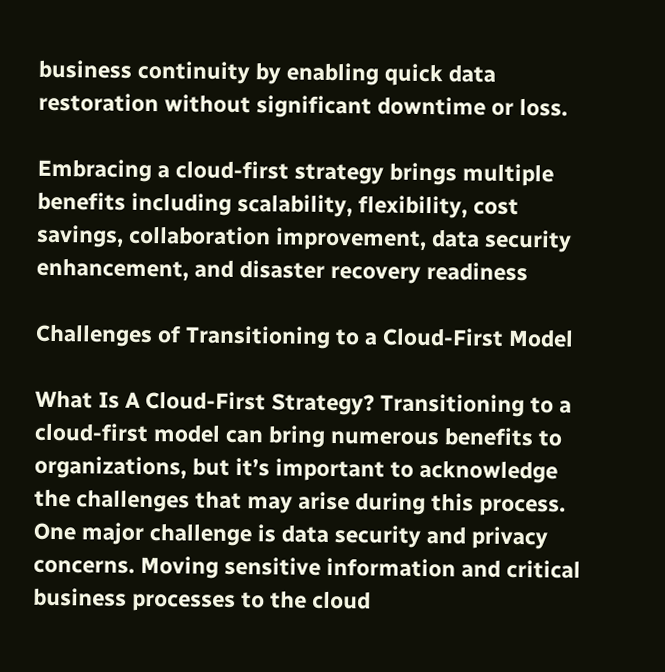business continuity by enabling quick data restoration without significant downtime or loss.

Embracing a cloud-first strategy brings multiple benefits including scalability, flexibility, cost savings, collaboration improvement, data security enhancement, and disaster recovery readiness

Challenges of Transitioning to a Cloud-First Model

What Is A Cloud-First Strategy? Transitioning to a cloud-first model can bring numerous benefits to organizations, but it’s important to acknowledge the challenges that may arise during this process. One major challenge is data security and privacy concerns. Moving sensitive information and critical business processes to the cloud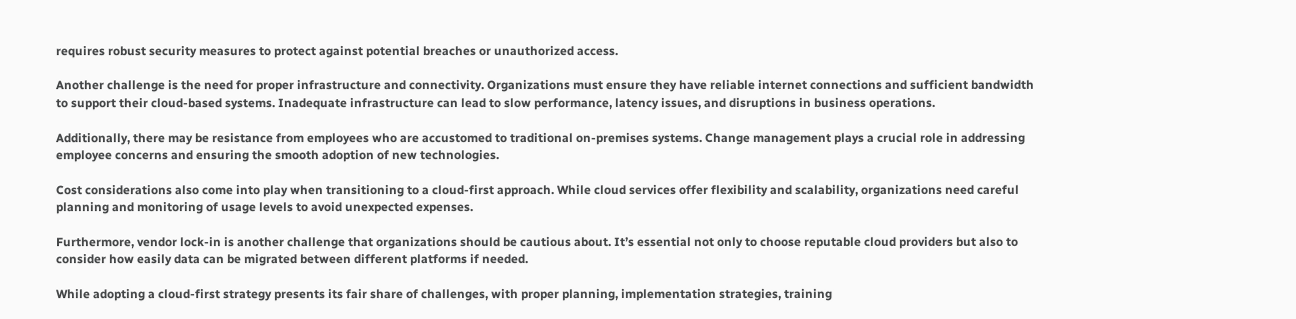requires robust security measures to protect against potential breaches or unauthorized access.

Another challenge is the need for proper infrastructure and connectivity. Organizations must ensure they have reliable internet connections and sufficient bandwidth to support their cloud-based systems. Inadequate infrastructure can lead to slow performance, latency issues, and disruptions in business operations.

Additionally, there may be resistance from employees who are accustomed to traditional on-premises systems. Change management plays a crucial role in addressing employee concerns and ensuring the smooth adoption of new technologies.

Cost considerations also come into play when transitioning to a cloud-first approach. While cloud services offer flexibility and scalability, organizations need careful planning and monitoring of usage levels to avoid unexpected expenses.

Furthermore, vendor lock-in is another challenge that organizations should be cautious about. It’s essential not only to choose reputable cloud providers but also to consider how easily data can be migrated between different platforms if needed.

While adopting a cloud-first strategy presents its fair share of challenges, with proper planning, implementation strategies, training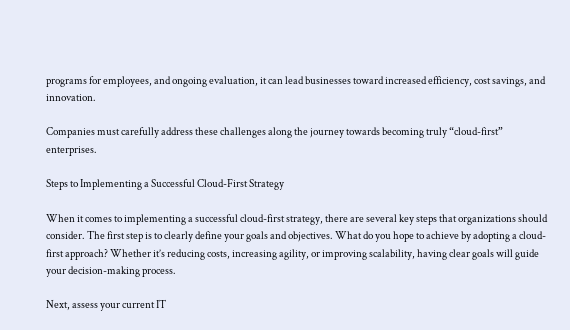programs for employees, and ongoing evaluation, it can lead businesses toward increased efficiency, cost savings, and innovation.

Companies must carefully address these challenges along the journey towards becoming truly “cloud-first” enterprises.

Steps to Implementing a Successful Cloud-First Strategy

When it comes to implementing a successful cloud-first strategy, there are several key steps that organizations should consider. The first step is to clearly define your goals and objectives. What do you hope to achieve by adopting a cloud-first approach? Whether it’s reducing costs, increasing agility, or improving scalability, having clear goals will guide your decision-making process.

Next, assess your current IT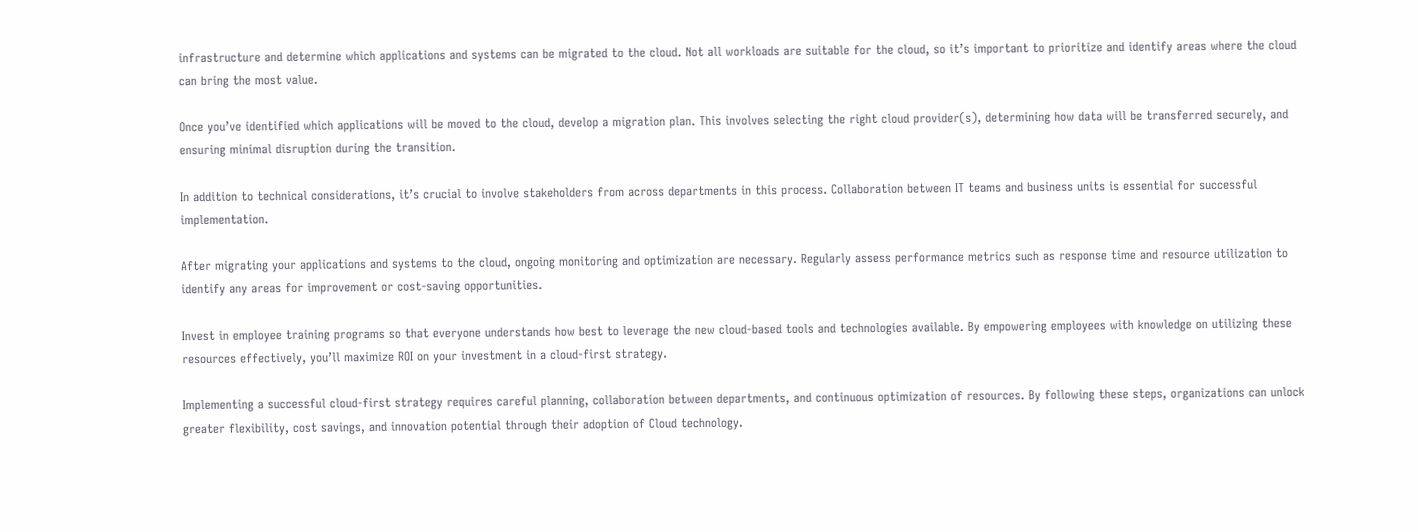infrastructure and determine which applications and systems can be migrated to the cloud. Not all workloads are suitable for the cloud, so it’s important to prioritize and identify areas where the cloud can bring the most value.

Once you’ve identified which applications will be moved to the cloud, develop a migration plan. This involves selecting the right cloud provider(s), determining how data will be transferred securely, and ensuring minimal disruption during the transition.

In addition to technical considerations, it’s crucial to involve stakeholders from across departments in this process. Collaboration between IT teams and business units is essential for successful implementation.

After migrating your applications and systems to the cloud, ongoing monitoring and optimization are necessary. Regularly assess performance metrics such as response time and resource utilization to identify any areas for improvement or cost-saving opportunities.

Invest in employee training programs so that everyone understands how best to leverage the new cloud-based tools and technologies available. By empowering employees with knowledge on utilizing these resources effectively, you’ll maximize ROI on your investment in a cloud-first strategy.

Implementing a successful cloud-first strategy requires careful planning, collaboration between departments, and continuous optimization of resources. By following these steps, organizations can unlock greater flexibility, cost savings, and innovation potential through their adoption of Cloud technology.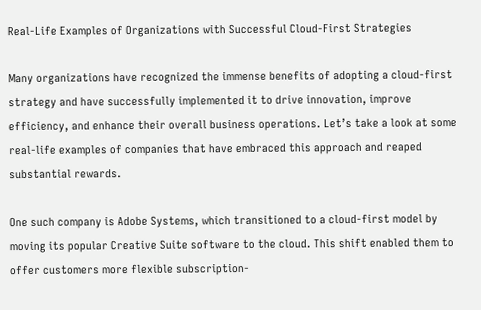Real-Life Examples of Organizations with Successful Cloud-First Strategies

Many organizations have recognized the immense benefits of adopting a cloud-first strategy and have successfully implemented it to drive innovation, improve efficiency, and enhance their overall business operations. Let’s take a look at some real-life examples of companies that have embraced this approach and reaped substantial rewards.

One such company is Adobe Systems, which transitioned to a cloud-first model by moving its popular Creative Suite software to the cloud. This shift enabled them to offer customers more flexible subscription-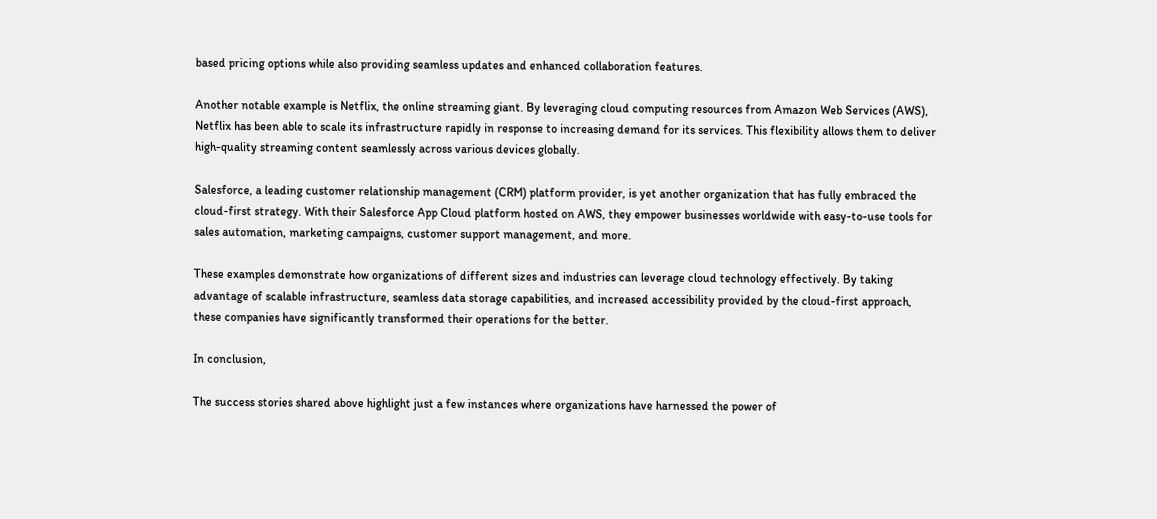based pricing options while also providing seamless updates and enhanced collaboration features.

Another notable example is Netflix, the online streaming giant. By leveraging cloud computing resources from Amazon Web Services (AWS), Netflix has been able to scale its infrastructure rapidly in response to increasing demand for its services. This flexibility allows them to deliver high-quality streaming content seamlessly across various devices globally.

Salesforce, a leading customer relationship management (CRM) platform provider, is yet another organization that has fully embraced the cloud-first strategy. With their Salesforce App Cloud platform hosted on AWS, they empower businesses worldwide with easy-to-use tools for sales automation, marketing campaigns, customer support management, and more.

These examples demonstrate how organizations of different sizes and industries can leverage cloud technology effectively. By taking advantage of scalable infrastructure, seamless data storage capabilities, and increased accessibility provided by the cloud-first approach, these companies have significantly transformed their operations for the better.

In conclusion,

The success stories shared above highlight just a few instances where organizations have harnessed the power of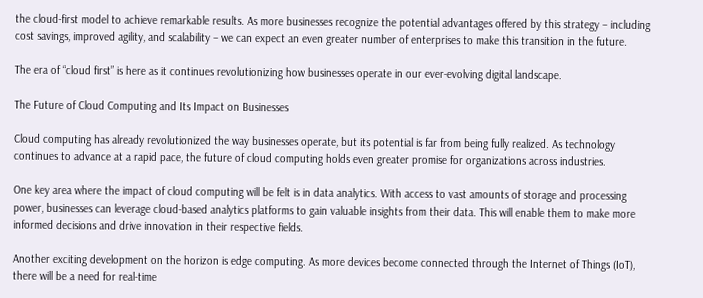the cloud-first model to achieve remarkable results. As more businesses recognize the potential advantages offered by this strategy – including cost savings, improved agility, and scalability – we can expect an even greater number of enterprises to make this transition in the future.

The era of “cloud first” is here as it continues revolutionizing how businesses operate in our ever-evolving digital landscape.

The Future of Cloud Computing and Its Impact on Businesses

Cloud computing has already revolutionized the way businesses operate, but its potential is far from being fully realized. As technology continues to advance at a rapid pace, the future of cloud computing holds even greater promise for organizations across industries.

One key area where the impact of cloud computing will be felt is in data analytics. With access to vast amounts of storage and processing power, businesses can leverage cloud-based analytics platforms to gain valuable insights from their data. This will enable them to make more informed decisions and drive innovation in their respective fields.

Another exciting development on the horizon is edge computing. As more devices become connected through the Internet of Things (IoT), there will be a need for real-time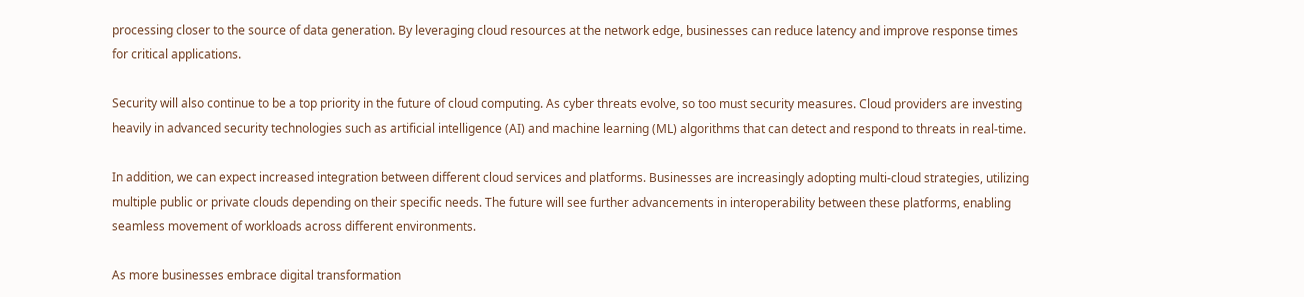processing closer to the source of data generation. By leveraging cloud resources at the network edge, businesses can reduce latency and improve response times for critical applications.

Security will also continue to be a top priority in the future of cloud computing. As cyber threats evolve, so too must security measures. Cloud providers are investing heavily in advanced security technologies such as artificial intelligence (AI) and machine learning (ML) algorithms that can detect and respond to threats in real-time.

In addition, we can expect increased integration between different cloud services and platforms. Businesses are increasingly adopting multi-cloud strategies, utilizing multiple public or private clouds depending on their specific needs. The future will see further advancements in interoperability between these platforms, enabling seamless movement of workloads across different environments.

As more businesses embrace digital transformation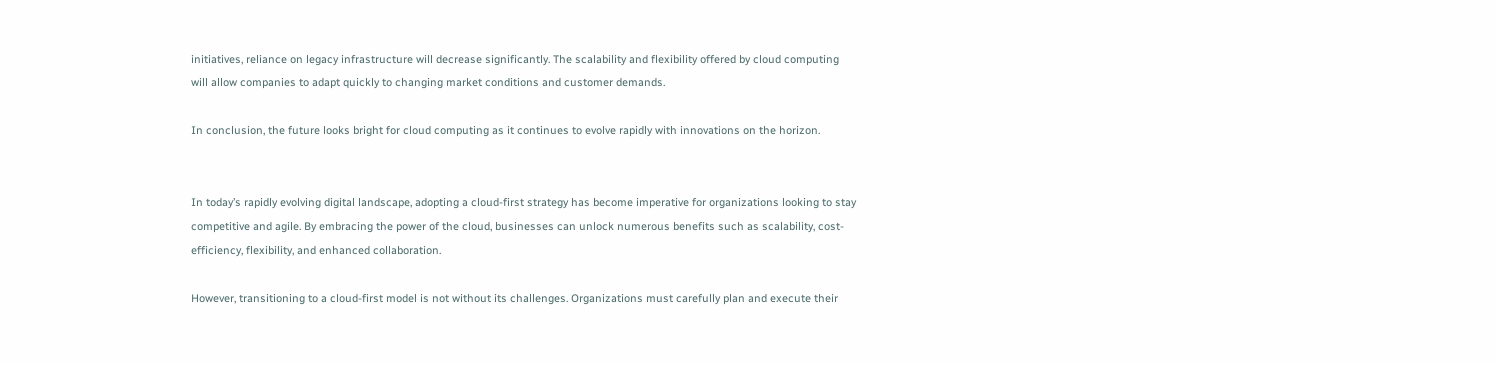initiatives, reliance on legacy infrastructure will decrease significantly. The scalability and flexibility offered by cloud computing will allow companies to adapt quickly to changing market conditions and customer demands.

In conclusion, the future looks bright for cloud computing as it continues to evolve rapidly with innovations on the horizon.


In today’s rapidly evolving digital landscape, adopting a cloud-first strategy has become imperative for organizations looking to stay competitive and agile. By embracing the power of the cloud, businesses can unlock numerous benefits such as scalability, cost-efficiency, flexibility, and enhanced collaboration.

However, transitioning to a cloud-first model is not without its challenges. Organizations must carefully plan and execute their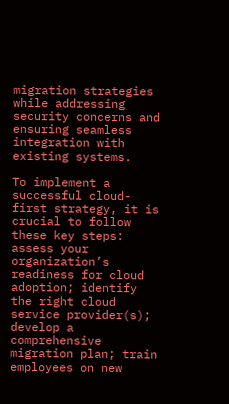migration strategies while addressing security concerns and ensuring seamless integration with existing systems.

To implement a successful cloud-first strategy, it is crucial to follow these key steps: assess your organization’s readiness for cloud adoption; identify the right cloud service provider(s); develop a comprehensive migration plan; train employees on new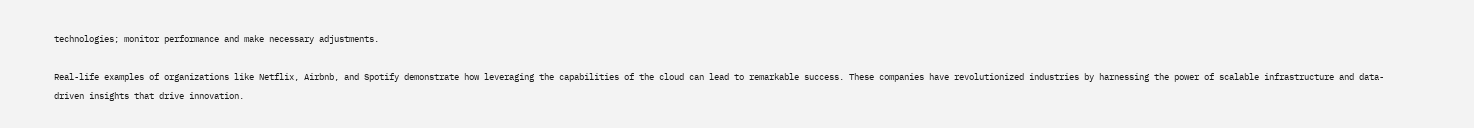technologies; monitor performance and make necessary adjustments.

Real-life examples of organizations like Netflix, Airbnb, and Spotify demonstrate how leveraging the capabilities of the cloud can lead to remarkable success. These companies have revolutionized industries by harnessing the power of scalable infrastructure and data-driven insights that drive innovation.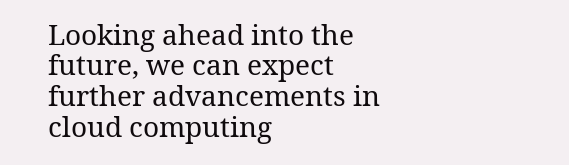Looking ahead into the future, we can expect further advancements in cloud computing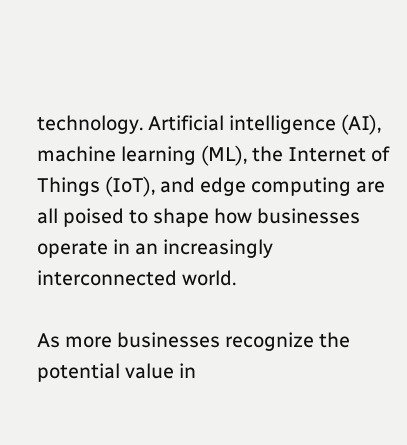technology. Artificial intelligence (AI), machine learning (ML), the Internet of Things (IoT), and edge computing are all poised to shape how businesses operate in an increasingly interconnected world.

As more businesses recognize the potential value in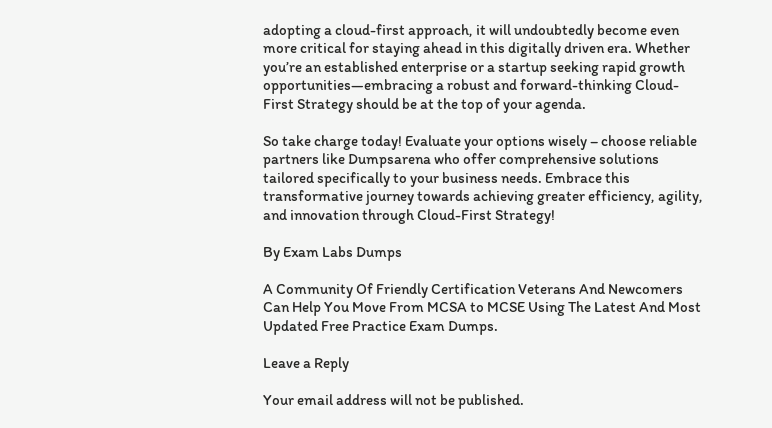adopting a cloud-first approach, it will undoubtedly become even more critical for staying ahead in this digitally driven era. Whether you’re an established enterprise or a startup seeking rapid growth opportunities—embracing a robust and forward-thinking Cloud-First Strategy should be at the top of your agenda.

So take charge today! Evaluate your options wisely – choose reliable partners like Dumpsarena who offer comprehensive solutions tailored specifically to your business needs. Embrace this transformative journey towards achieving greater efficiency, agility, and innovation through Cloud-First Strategy!

By Exam Labs Dumps

A Community Of Friendly Certification Veterans And Newcomers Can Help You Move From MCSA to MCSE Using The Latest And Most Updated Free Practice Exam Dumps.

Leave a Reply

Your email address will not be published.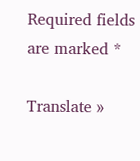Required fields are marked *

Translate »